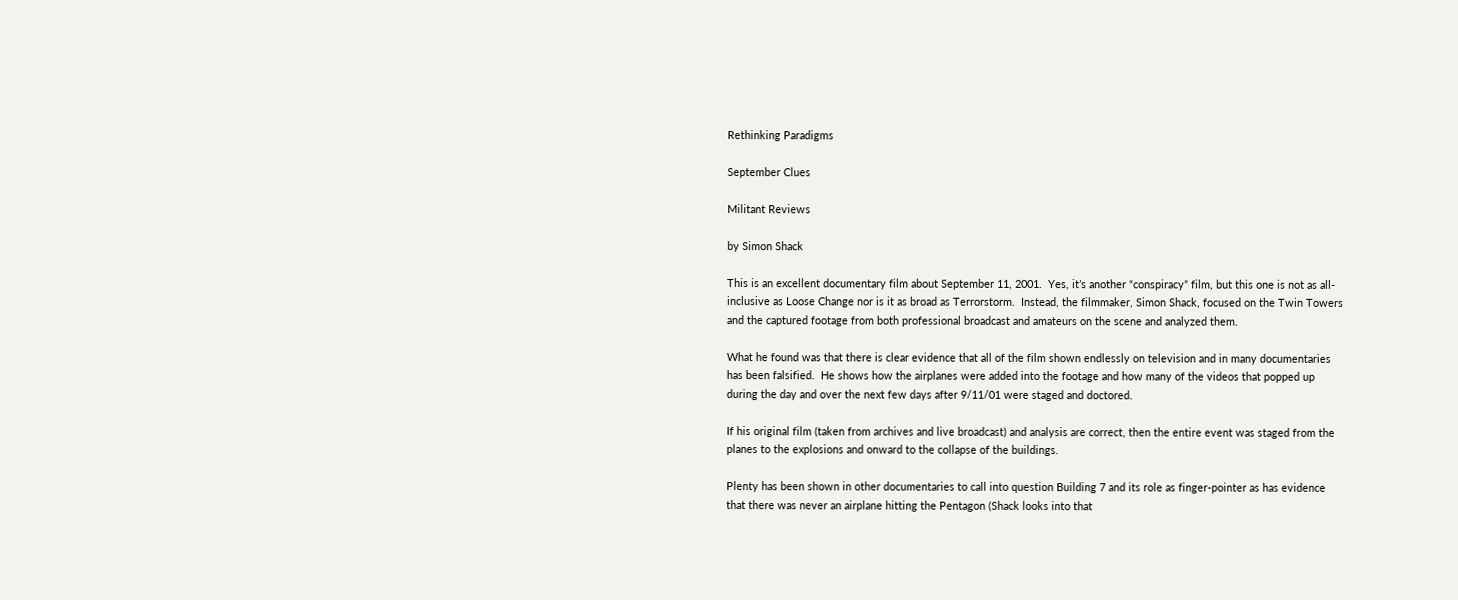Rethinking Paradigms

September Clues

Militant Reviews

by Simon Shack

This is an excellent documentary film about September 11, 2001.  Yes, it’s another “conspiracy” film, but this one is not as all-inclusive as Loose Change nor is it as broad as Terrorstorm.  Instead, the filmmaker, Simon Shack, focused on the Twin Towers and the captured footage from both professional broadcast and amateurs on the scene and analyzed them.

What he found was that there is clear evidence that all of the film shown endlessly on television and in many documentaries has been falsified.  He shows how the airplanes were added into the footage and how many of the videos that popped up during the day and over the next few days after 9/11/01 were staged and doctored.

If his original film (taken from archives and live broadcast) and analysis are correct, then the entire event was staged from the planes to the explosions and onward to the collapse of the buildings.

Plenty has been shown in other documentaries to call into question Building 7 and its role as finger-pointer as has evidence that there was never an airplane hitting the Pentagon (Shack looks into that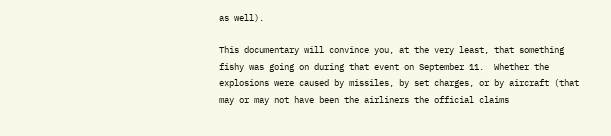as well).

This documentary will convince you, at the very least, that something fishy was going on during that event on September 11.  Whether the explosions were caused by missiles, by set charges, or by aircraft (that may or may not have been the airliners the official claims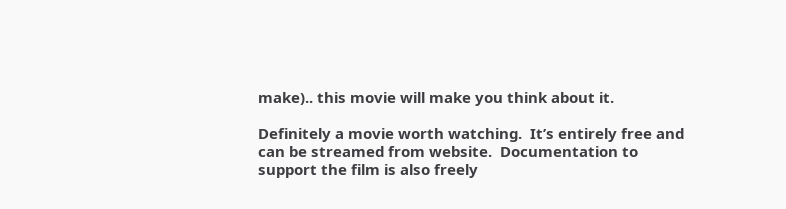make).. this movie will make you think about it.

Definitely a movie worth watching.  It’s entirely free and can be streamed from website.  Documentation to support the film is also freely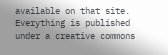available on that site.  Everything is published under a creative commons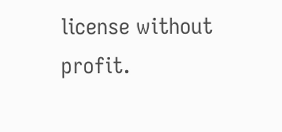license without profit.